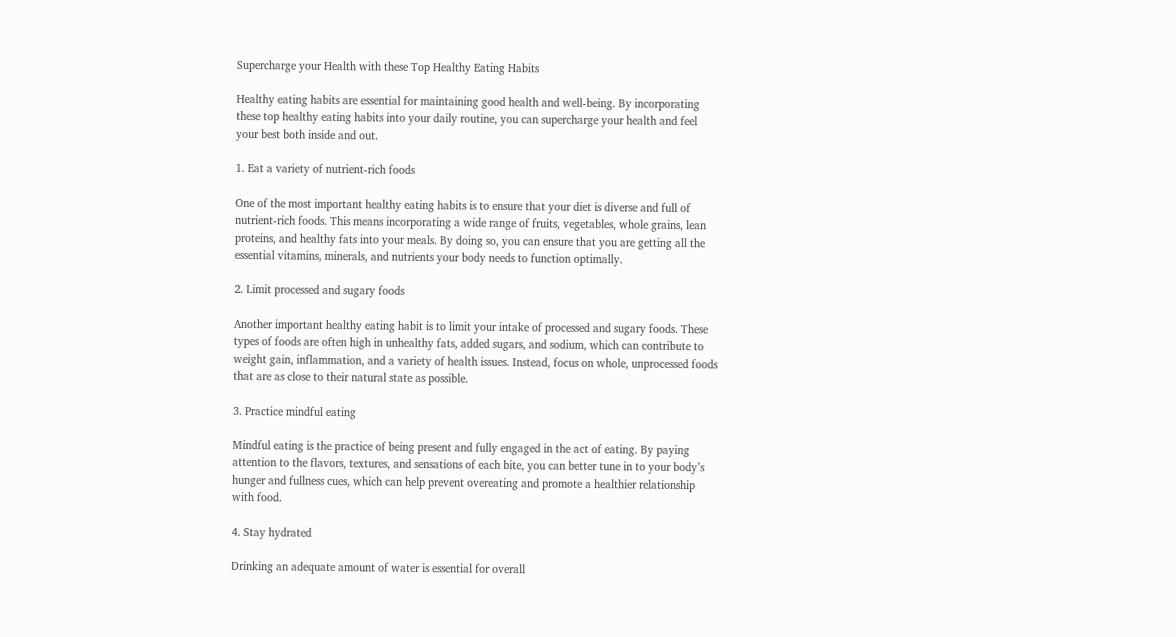Supercharge your Health with these Top Healthy Eating Habits

Healthy eating habits are essential for maintaining good health and well-being. By incorporating these top healthy eating habits into your daily routine, you can supercharge your health and feel your best both inside and out.

1. Eat a variety of nutrient-rich foods

One of the most important healthy eating habits is to ensure that your diet is diverse and full of nutrient-rich foods. This means incorporating a wide range of fruits, vegetables, whole grains, lean proteins, and healthy fats into your meals. By doing so, you can ensure that you are getting all the essential vitamins, minerals, and nutrients your body needs to function optimally.

2. Limit processed and sugary foods

Another important healthy eating habit is to limit your intake of processed and sugary foods. These types of foods are often high in unhealthy fats, added sugars, and sodium, which can contribute to weight gain, inflammation, and a variety of health issues. Instead, focus on whole, unprocessed foods that are as close to their natural state as possible.

3. Practice mindful eating

Mindful eating is the practice of being present and fully engaged in the act of eating. By paying attention to the flavors, textures, and sensations of each bite, you can better tune in to your body’s hunger and fullness cues, which can help prevent overeating and promote a healthier relationship with food.

4. Stay hydrated

Drinking an adequate amount of water is essential for overall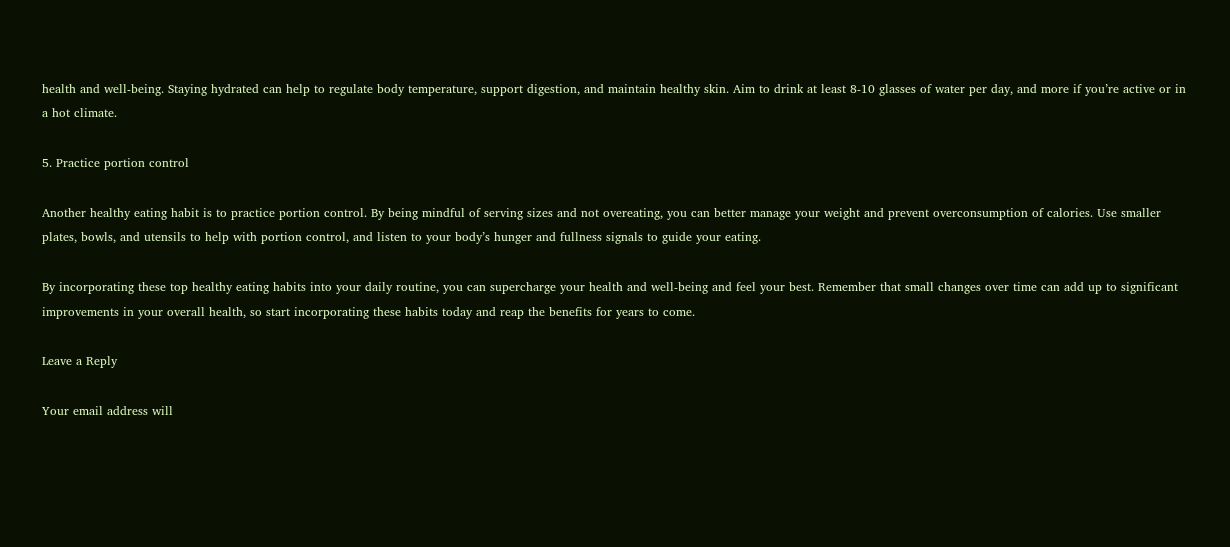health and well-being. Staying hydrated can help to regulate body temperature, support digestion, and maintain healthy skin. Aim to drink at least 8-10 glasses of water per day, and more if you’re active or in a hot climate.

5. Practice portion control

Another healthy eating habit is to practice portion control. By being mindful of serving sizes and not overeating, you can better manage your weight and prevent overconsumption of calories. Use smaller plates, bowls, and utensils to help with portion control, and listen to your body’s hunger and fullness signals to guide your eating.

By incorporating these top healthy eating habits into your daily routine, you can supercharge your health and well-being and feel your best. Remember that small changes over time can add up to significant improvements in your overall health, so start incorporating these habits today and reap the benefits for years to come.

Leave a Reply

Your email address will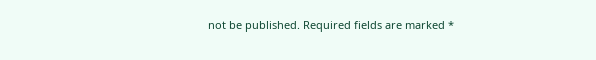not be published. Required fields are marked *